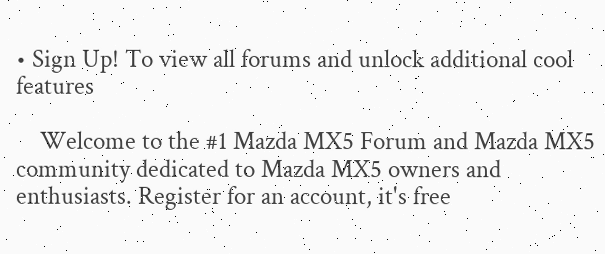• Sign Up! To view all forums and unlock additional cool features

    Welcome to the #1 Mazda MX5 Forum and Mazda MX5 community dedicated to Mazda MX5 owners and enthusiasts. Register for an account, it's free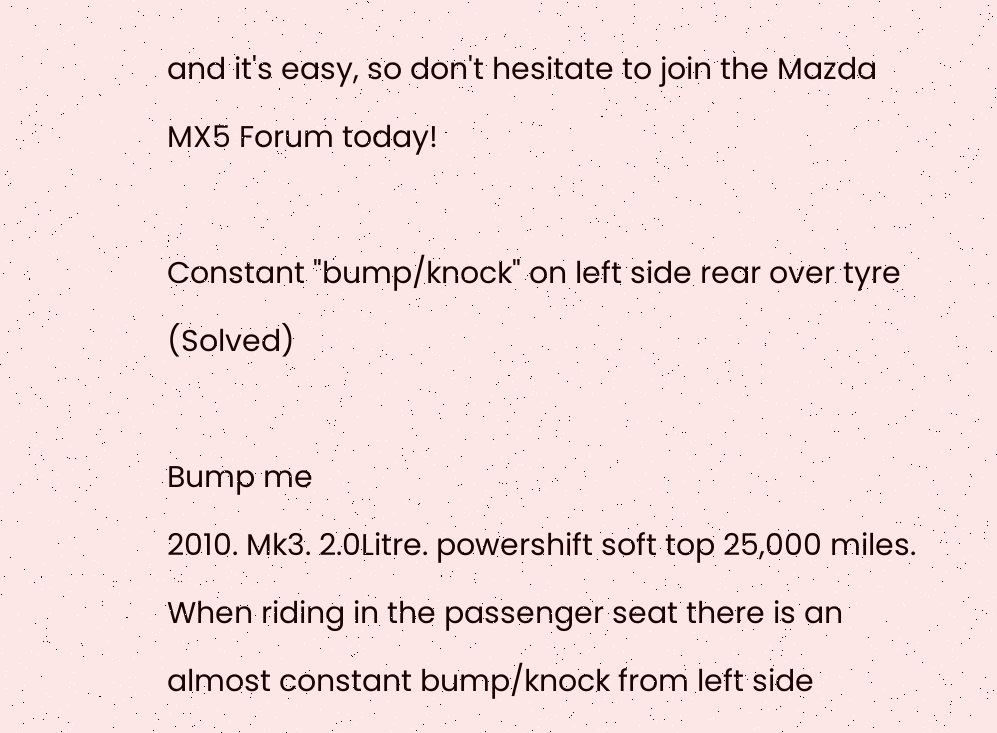and it's easy, so don't hesitate to join the Mazda MX5 Forum today!

Constant "bump/knock" on left side rear over tyre (Solved)

Bump me
2010. Mk3. 2.0Litre. powershift soft top 25,000 miles. When riding in the passenger seat there is an almost constant bump/knock from left side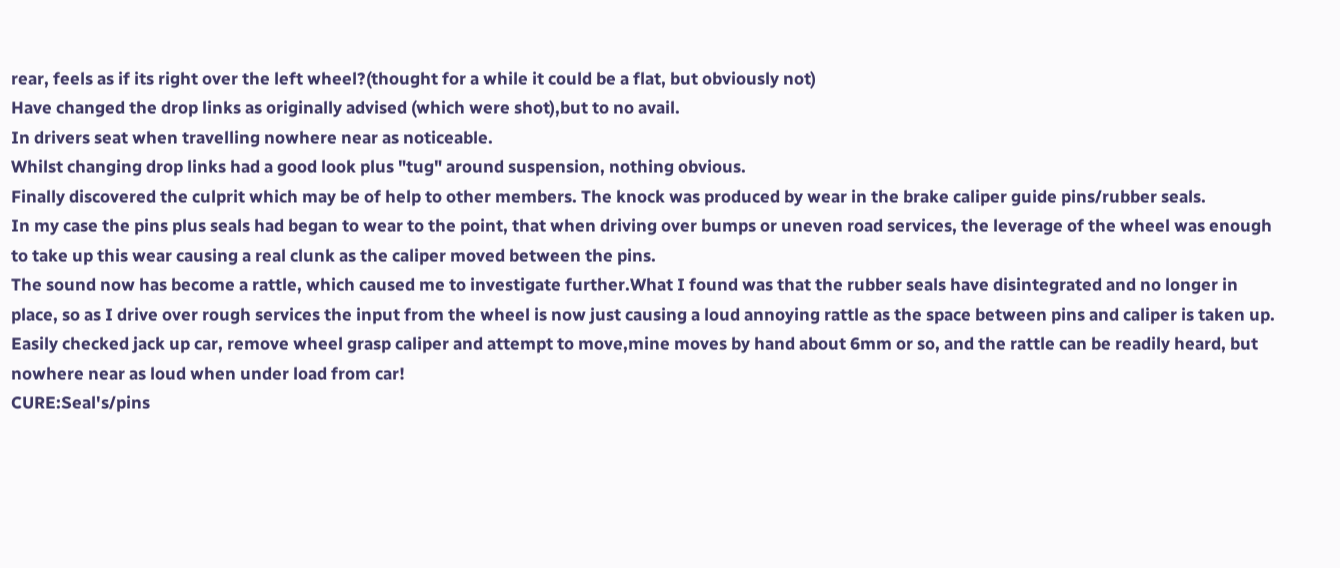rear, feels as if its right over the left wheel?(thought for a while it could be a flat, but obviously not)
Have changed the drop links as originally advised (which were shot),but to no avail.
In drivers seat when travelling nowhere near as noticeable.
Whilst changing drop links had a good look plus "tug" around suspension, nothing obvious.
Finally discovered the culprit which may be of help to other members. The knock was produced by wear in the brake caliper guide pins/rubber seals.
In my case the pins plus seals had began to wear to the point, that when driving over bumps or uneven road services, the leverage of the wheel was enough to take up this wear causing a real clunk as the caliper moved between the pins.
The sound now has become a rattle, which caused me to investigate further.What I found was that the rubber seals have disintegrated and no longer in place, so as I drive over rough services the input from the wheel is now just causing a loud annoying rattle as the space between pins and caliper is taken up.
Easily checked jack up car, remove wheel grasp caliper and attempt to move,mine moves by hand about 6mm or so, and the rattle can be readily heard, but nowhere near as loud when under load from car!
CURE:Seal's/pins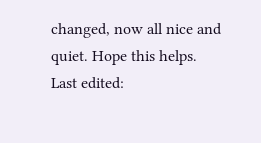changed, now all nice and quiet. Hope this helps.
Last edited: